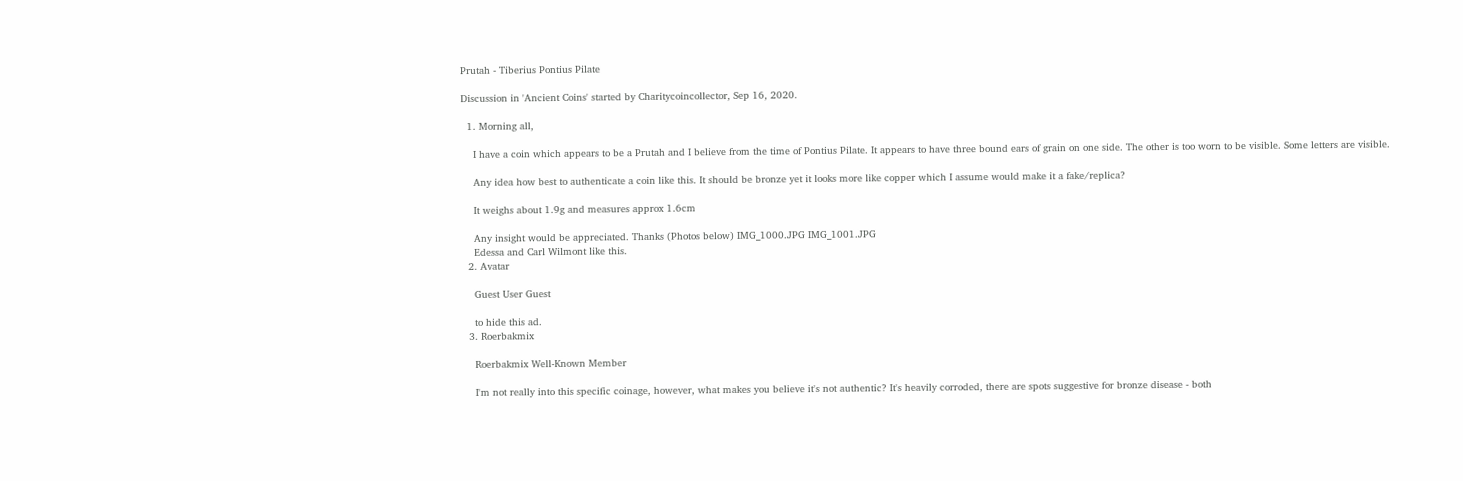Prutah - Tiberius Pontius Pilate

Discussion in 'Ancient Coins' started by Charitycoincollector, Sep 16, 2020.

  1. Morning all,

    I have a coin which appears to be a Prutah and I believe from the time of Pontius Pilate. It appears to have three bound ears of grain on one side. The other is too worn to be visible. Some letters are visible.

    Any idea how best to authenticate a coin like this. It should be bronze yet it looks more like copper which I assume would make it a fake/replica?

    It weighs about 1.9g and measures approx 1.6cm

    Any insight would be appreciated. Thanks (Photos below) IMG_1000.JPG IMG_1001.JPG
    Edessa and Carl Wilmont like this.
  2. Avatar

    Guest User Guest

    to hide this ad.
  3. Roerbakmix

    Roerbakmix Well-Known Member

    I'm not really into this specific coinage, however, what makes you believe it's not authentic? It's heavily corroded, there are spots suggestive for bronze disease - both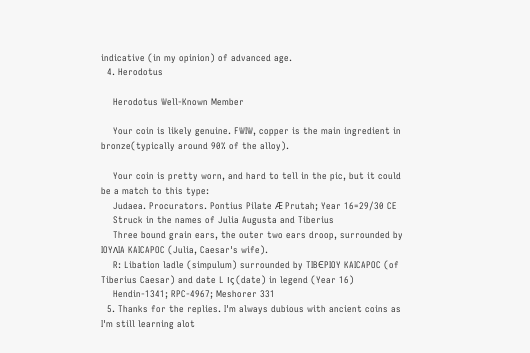indicative (in my opinion) of advanced age.
  4. Herodotus

    Herodotus Well-Known Member

    Your coin is likely genuine. FWIW, copper is the main ingredient in bronze(typically around 90% of the alloy).

    Your coin is pretty worn, and hard to tell in the pic, but it could be a match to this type:
    Judaea. Procurators. Pontius Pilate Ӕ Prutah; Year 16=29/30 CE
    Struck in the names of Julia Augusta and Tiberius
    Three bound grain ears, the outer two ears droop, surrounded by IOYΛIA KAICAPOC (Julia, Caesar's wife).
    R: Libation ladle (simpulum) surrounded by TIBЄPIOY KAICAPOC (of Tiberius Caesar) and date L Ις (date) in legend (Year 16)
    Hendin-1341; RPC-4967; Meshorer 331
  5. Thanks for the replies. I'm always dubious with ancient coins as I'm still learning alot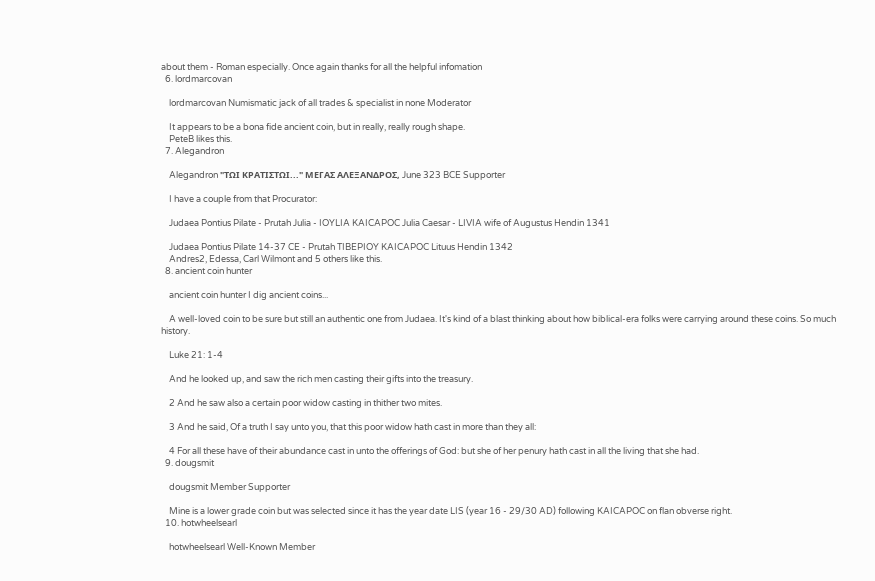about them - Roman especially. Once again thanks for all the helpful infomation
  6. lordmarcovan

    lordmarcovan Numismatic jack of all trades & specialist in none Moderator

    It appears to be a bona fide ancient coin, but in really, really rough shape.
    PeteB likes this.
  7. Alegandron

    Alegandron "ΤΩΙ ΚΡΑΤΙΣΤΩΙ..." ΜΕΓΑΣ ΑΛΕΞΑΝΔΡΟΣ, June 323 BCE Supporter

    I have a couple from that Procurator:

    Judaea Pontius Pilate - Prutah Julia - IOYLIA KAICAPOC Julia Caesar - LIVIA wife of Augustus Hendin 1341

    Judaea Pontius Pilate 14-37 CE - Prutah TIBEPIOY KAICAPOC Lituus Hendin 1342
    Andres2, Edessa, Carl Wilmont and 5 others like this.
  8. ancient coin hunter

    ancient coin hunter I dig ancient coins...

    A well-loved coin to be sure but still an authentic one from Judaea. It's kind of a blast thinking about how biblical-era folks were carrying around these coins. So much history.

    Luke 21: 1-4

    And he looked up, and saw the rich men casting their gifts into the treasury.

    2 And he saw also a certain poor widow casting in thither two mites.

    3 And he said, Of a truth I say unto you, that this poor widow hath cast in more than they all:

    4 For all these have of their abundance cast in unto the offerings of God: but she of her penury hath cast in all the living that she had.
  9. dougsmit

    dougsmit Member Supporter

    Mine is a lower grade coin but was selected since it has the year date LIS (year 16 - 29/30 AD) following KAICAPOC on flan obverse right.
  10. hotwheelsearl

    hotwheelsearl Well-Known Member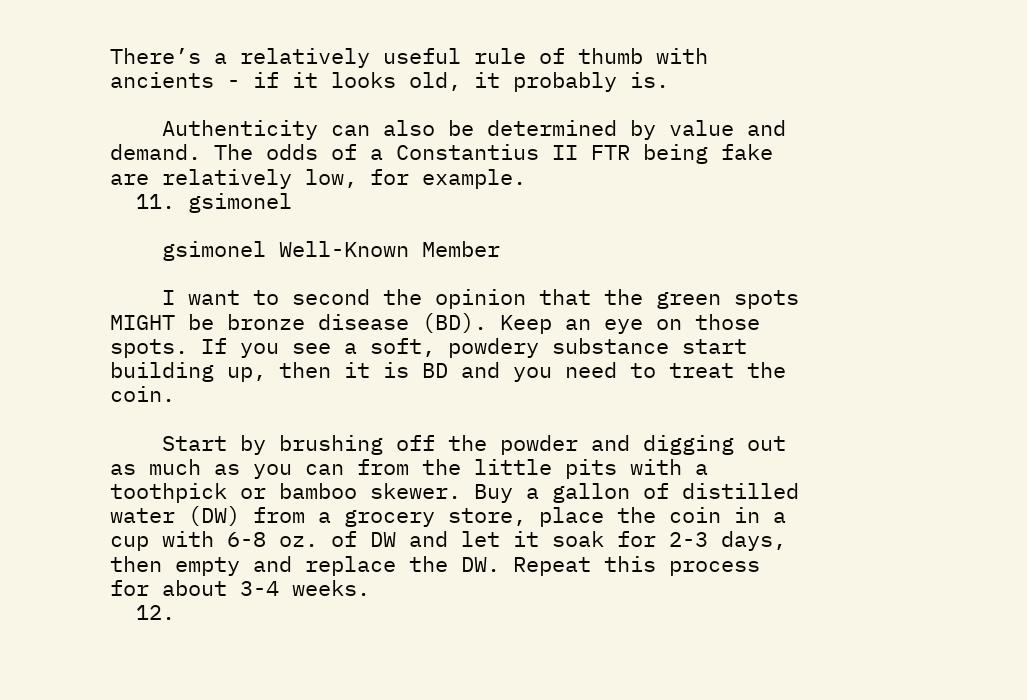There’s a relatively useful rule of thumb with ancients - if it looks old, it probably is.

    Authenticity can also be determined by value and demand. The odds of a Constantius II FTR being fake are relatively low, for example.
  11. gsimonel

    gsimonel Well-Known Member

    I want to second the opinion that the green spots MIGHT be bronze disease (BD). Keep an eye on those spots. If you see a soft, powdery substance start building up, then it is BD and you need to treat the coin.

    Start by brushing off the powder and digging out as much as you can from the little pits with a toothpick or bamboo skewer. Buy a gallon of distilled water (DW) from a grocery store, place the coin in a cup with 6-8 oz. of DW and let it soak for 2-3 days, then empty and replace the DW. Repeat this process for about 3-4 weeks.
  12.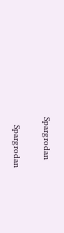Spargrodan

    Spargrodan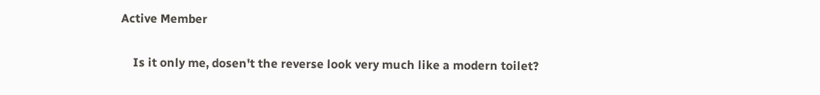Active Member

    Is it only me, dosen't the reverse look very much like a modern toilet?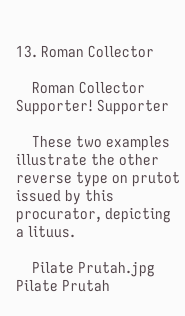13. Roman Collector

    Roman Collector Supporter! Supporter

    These two examples illustrate the other reverse type on prutot issued by this procurator, depicting a lituus.

    Pilate Prutah.jpg Pilate Prutah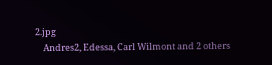2.jpg
    Andres2, Edessa, Carl Wilmont and 2 others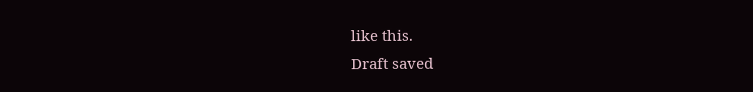like this.
Draft saved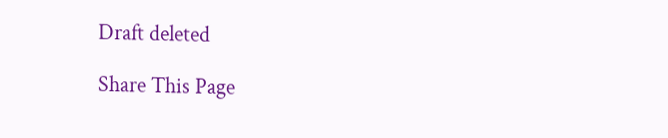Draft deleted

Share This Page